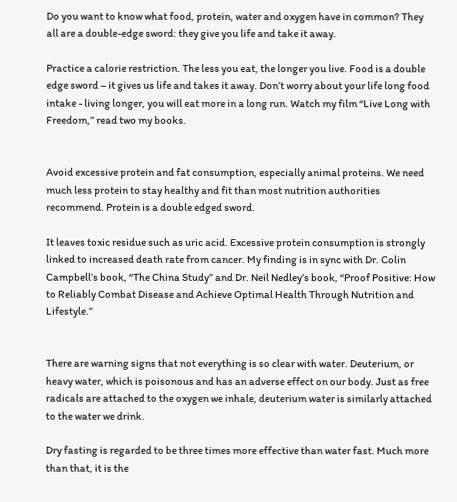Do you want to know what food, protein, water and oxygen have in common? They all are a double-edge sword: they give you life and take it away.

Practice a calorie restriction. The less you eat, the longer you live. Food is a double edge sword – it gives us life and takes it away. Don’t worry about your life long food intake - living longer, you will eat more in a long run. Watch my film “Live Long with Freedom,” read two my books.


Avoid excessive protein and fat consumption, especially animal proteins. We need much less protein to stay healthy and fit than most nutrition authorities recommend. Protein is a double edged sword.

It leaves toxic residue such as uric acid. Excessive protein consumption is strongly linked to increased death rate from cancer. My finding is in sync with Dr. Colin Campbell’s book, “The China Study” and Dr. Neil Nedley’s book, “Proof Positive: How to Reliably Combat Disease and Achieve Optimal Health Through Nutrition and Lifestyle.”


There are warning signs that not everything is so clear with water. Deuterium, or heavy water, which is poisonous and has an adverse effect on our body. Just as free radicals are attached to the oxygen we inhale, deuterium water is similarly attached to the water we drink.

Dry fasting is regarded to be three times more effective than water fast. Much more than that, it is the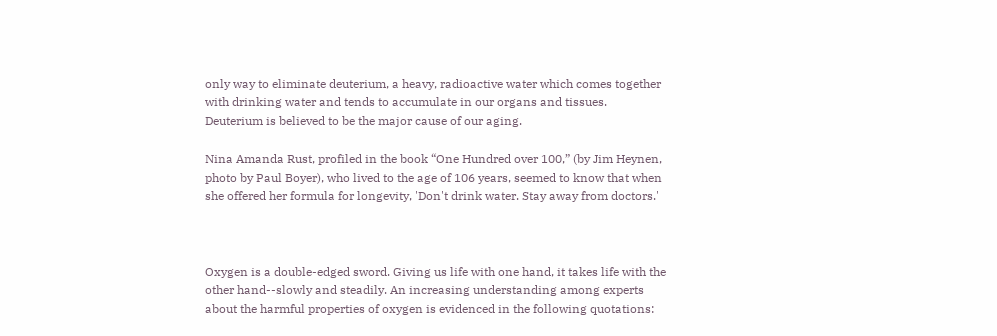only way to eliminate deuterium, a heavy, radioactive water which comes together with drinking water and tends to accumulate in our organs and tissues. Deuterium is believed to be the major cause of our aging.

Nina Amanda Rust, profiled in the book “One Hundred over 100,” (by Jim Heynen, photo by Paul Boyer), who lived to the age of 106 years, seemed to know that when she offered her formula for longevity, 'Don't drink water. Stay away from doctors.'



Oxygen is a double-edged sword. Giving us life with one hand, it takes life with the other hand--slowly and steadily. An increasing understanding among experts about the harmful properties of oxygen is evidenced in the following quotations: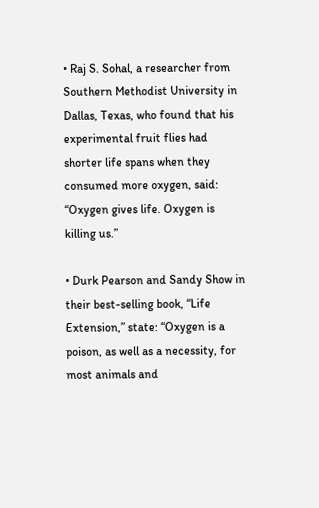• Raj S. Sohal, a researcher from Southern Methodist University in Dallas, Texas, who found that his experimental fruit flies had shorter life spans when they consumed more oxygen, said: “Oxygen gives life. Oxygen is killing us.”

• Durk Pearson and Sandy Show in their best-selling book, “Life Extension,” state: “Oxygen is a poison, as well as a necessity, for most animals and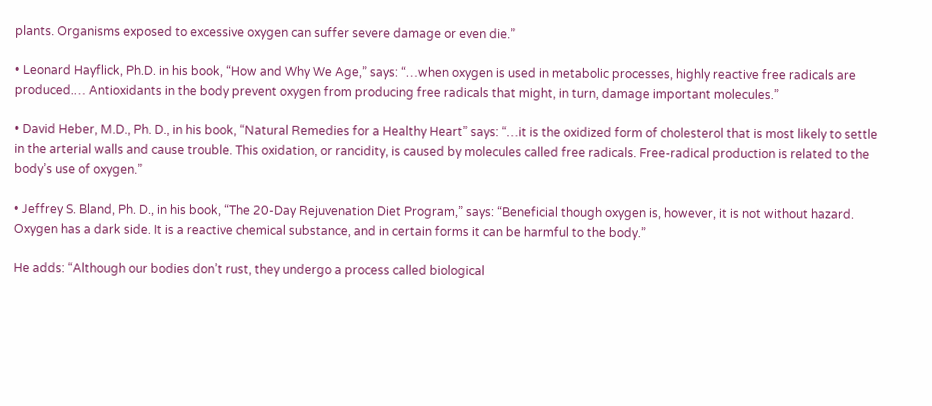plants. Organisms exposed to excessive oxygen can suffer severe damage or even die.”

• Leonard Hayflick, Ph.D. in his book, “How and Why We Age,” says: “…when oxygen is used in metabolic processes, highly reactive free radicals are produced.… Antioxidants in the body prevent oxygen from producing free radicals that might, in turn, damage important molecules.”

• David Heber, M.D., Ph. D., in his book, “Natural Remedies for a Healthy Heart” says: “…it is the oxidized form of cholesterol that is most likely to settle in the arterial walls and cause trouble. This oxidation, or rancidity, is caused by molecules called free radicals. Free-radical production is related to the body’s use of oxygen.”

• Jeffrey S. Bland, Ph. D., in his book, “The 20-Day Rejuvenation Diet Program,” says: “Beneficial though oxygen is, however, it is not without hazard. Oxygen has a dark side. It is a reactive chemical substance, and in certain forms it can be harmful to the body.”

He adds: “Although our bodies don’t rust, they undergo a process called biological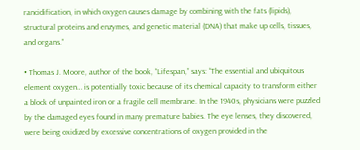rancidification, in which oxygen causes damage by combining with the fats (lipids), structural proteins and enzymes, and genetic material (DNA) that make up cells, tissues, and organs.”

• Thomas J. Moore, author of the book, “Lifespan,” says: “The essential and ubiquitous element oxygen… is potentially toxic because of its chemical capacity to transform either a block of unpainted iron or a fragile cell membrane. In the 1940s, physicians were puzzled by the damaged eyes found in many premature babies. The eye lenses, they discovered, were being oxidized by excessive concentrations of oxygen provided in the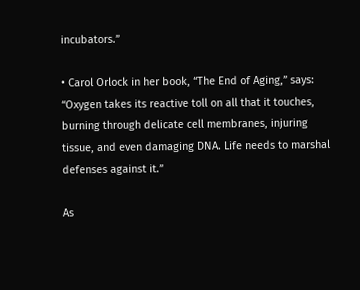incubators.”

• Carol Orlock in her book, “The End of Aging,” says: “Oxygen takes its reactive toll on all that it touches, burning through delicate cell membranes, injuring tissue, and even damaging DNA. Life needs to marshal defenses against it.”

As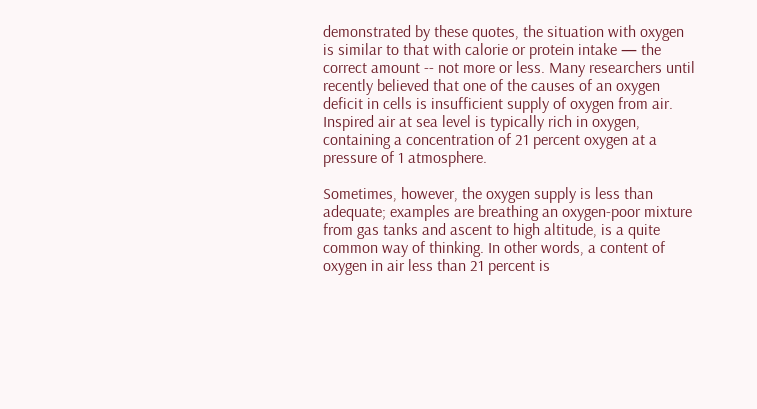demonstrated by these quotes, the situation with oxygen is similar to that with calorie or protein intake — the correct amount -- not more or less. Many researchers until recently believed that one of the causes of an oxygen deficit in cells is insufficient supply of oxygen from air. Inspired air at sea level is typically rich in oxygen, containing a concentration of 21 percent oxygen at a pressure of 1 atmosphere.

Sometimes, however, the oxygen supply is less than adequate; examples are breathing an oxygen-poor mixture from gas tanks and ascent to high altitude, is a quite common way of thinking. In other words, a content of oxygen in air less than 21 percent is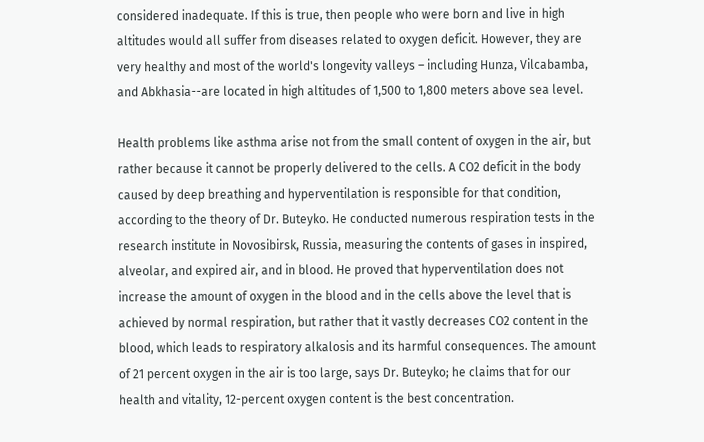considered inadequate. If this is true, then people who were born and live in high altitudes would all suffer from diseases related to oxygen deficit. However, they are very healthy and most of the world's longevity valleys – including Hunza, Vilcabamba, and Abkhasia--are located in high altitudes of 1,500 to 1,800 meters above sea level.

Health problems like asthma arise not from the small content of oxygen in the air, but rather because it cannot be properly delivered to the cells. A CO2 deficit in the body caused by deep breathing and hyperventilation is responsible for that condition, according to the theory of Dr. Buteyko. He conducted numerous respiration tests in the research institute in Novosibirsk, Russia, measuring the contents of gases in inspired, alveolar, and expired air, and in blood. He proved that hyperventilation does not increase the amount of oxygen in the blood and in the cells above the level that is achieved by normal respiration, but rather that it vastly decreases CO2 content in the blood, which leads to respiratory alkalosis and its harmful consequences. The amount of 21 percent oxygen in the air is too large, says Dr. Buteyko; he claims that for our health and vitality, 12-percent oxygen content is the best concentration.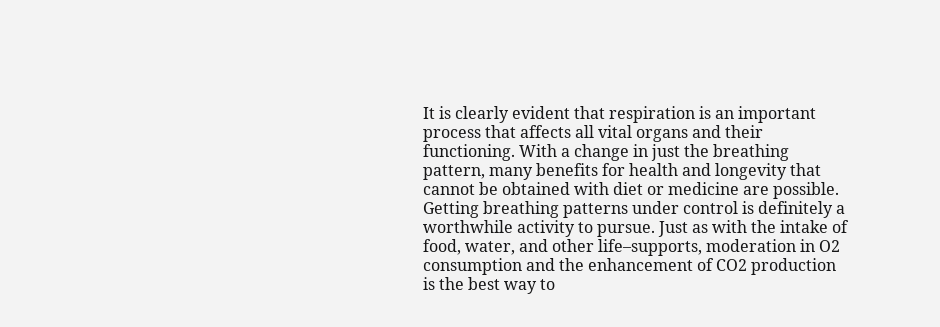It is clearly evident that respiration is an important process that affects all vital organs and their functioning. With a change in just the breathing pattern, many benefits for health and longevity that cannot be obtained with diet or medicine are possible. Getting breathing patterns under control is definitely a worthwhile activity to pursue. Just as with the intake of food, water, and other life–supports, moderation in O2 consumption and the enhancement of CO2 production is the best way to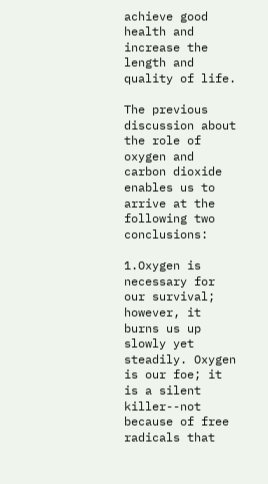achieve good health and increase the length and quality of life.

The previous discussion about the role of oxygen and carbon dioxide enables us to arrive at the following two conclusions:

1.Oxygen is necessary for our survival; however, it burns us up slowly yet steadily. Oxygen is our foe; it is a silent killer--not because of free radicals that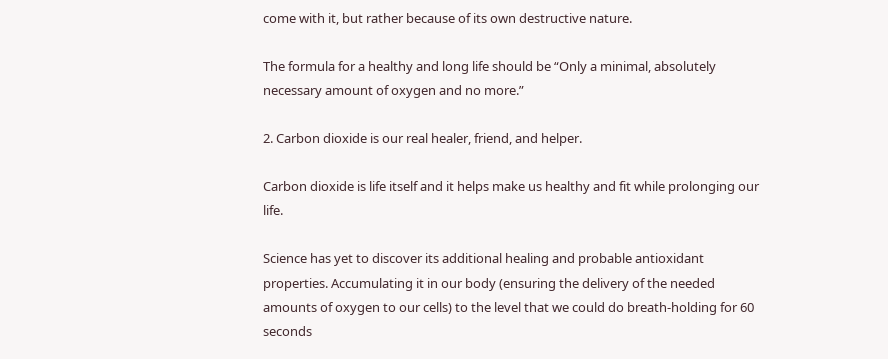come with it, but rather because of its own destructive nature.

The formula for a healthy and long life should be “Only a minimal, absolutely necessary amount of oxygen and no more.”

2. Carbon dioxide is our real healer, friend, and helper.

Carbon dioxide is life itself and it helps make us healthy and fit while prolonging our life.

Science has yet to discover its additional healing and probable antioxidant properties. Accumulating it in our body (ensuring the delivery of the needed amounts of oxygen to our cells) to the level that we could do breath-holding for 60 seconds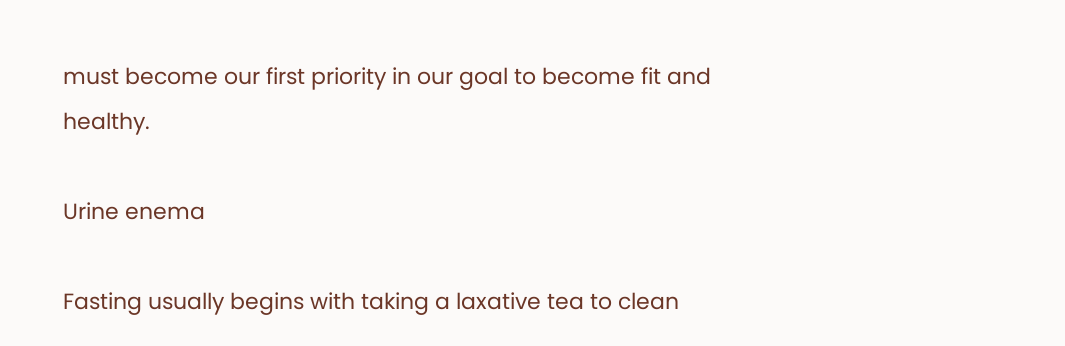must become our first priority in our goal to become fit and healthy.

Urine enema

Fasting usually begins with taking a laxative tea to clean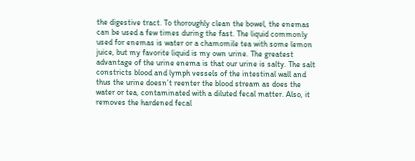the digestive tract. To thoroughly clean the bowel, the enemas can be used a few times during the fast. The liquid commonly used for enemas is water or a chamomile tea with some lemon juice, but my favorite liquid is my own urine. The greatest advantage of the urine enema is that our urine is salty. The salt constricts blood and lymph vessels of the intestinal wall and thus the urine doesn’t reenter the blood stream as does the water or tea, contaminated with a diluted fecal matter. Also, it removes the hardened fecal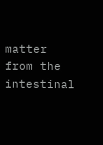matter from the intestinal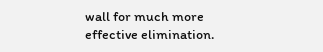wall for much more effective elimination.